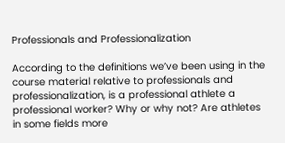Professionals and Professionalization

According to the definitions we’ve been using in the course material relative to professionals and professionalization, is a professional athlete a professional worker? Why or why not? Are athletes in some fields more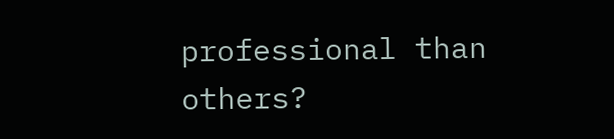professional than others?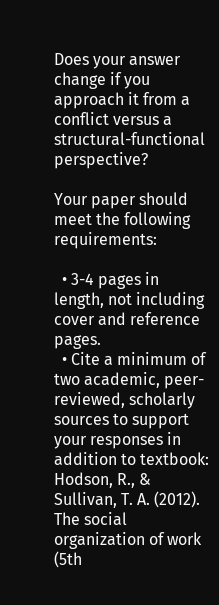Does your answer change if you approach it from a conflict versus a structural-functional perspective?

Your paper should meet the following requirements:

  • 3-4 pages in length, not including cover and reference pages.
  • Cite a minimum of two academic, peer-reviewed, scholarly sources to support your responses in addition to textbook: Hodson, R., & Sullivan, T. A. (2012). The social organization of work (5th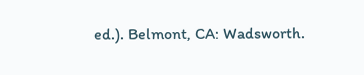ed.). Belmont, CA: Wadsworth.